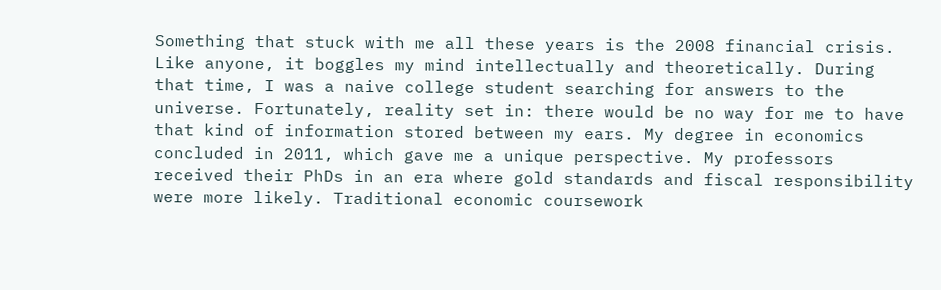Something that stuck with me all these years is the 2008 financial crisis. Like anyone, it boggles my mind intellectually and theoretically. During that time, I was a naive college student searching for answers to the universe. Fortunately, reality set in: there would be no way for me to have that kind of information stored between my ears. My degree in economics concluded in 2011, which gave me a unique perspective. My professors received their PhDs in an era where gold standards and fiscal responsibility were more likely. Traditional economic coursework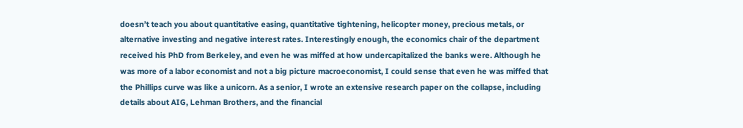doesn’t teach you about quantitative easing, quantitative tightening, helicopter money, precious metals, or alternative investing and negative interest rates. Interestingly enough, the economics chair of the department received his PhD from Berkeley, and even he was miffed at how undercapitalized the banks were. Although he was more of a labor economist and not a big picture macroeconomist, I could sense that even he was miffed that the Phillips curve was like a unicorn. As a senior, I wrote an extensive research paper on the collapse, including details about AIG, Lehman Brothers, and the financial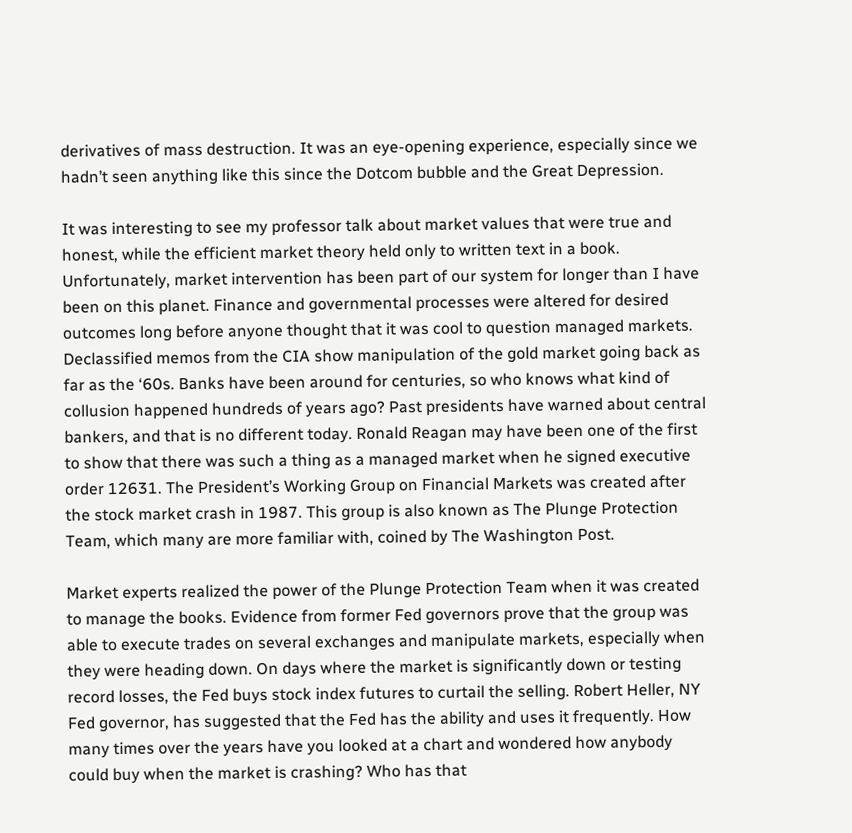derivatives of mass destruction. It was an eye-opening experience, especially since we hadn’t seen anything like this since the Dotcom bubble and the Great Depression.

It was interesting to see my professor talk about market values that were true and honest, while the efficient market theory held only to written text in a book. Unfortunately, market intervention has been part of our system for longer than I have been on this planet. Finance and governmental processes were altered for desired outcomes long before anyone thought that it was cool to question managed markets. Declassified memos from the CIA show manipulation of the gold market going back as far as the ‘60s. Banks have been around for centuries, so who knows what kind of collusion happened hundreds of years ago? Past presidents have warned about central bankers, and that is no different today. Ronald Reagan may have been one of the first to show that there was such a thing as a managed market when he signed executive order 12631. The President’s Working Group on Financial Markets was created after the stock market crash in 1987. This group is also known as The Plunge Protection Team, which many are more familiar with, coined by The Washington Post.

Market experts realized the power of the Plunge Protection Team when it was created to manage the books. Evidence from former Fed governors prove that the group was able to execute trades on several exchanges and manipulate markets, especially when they were heading down. On days where the market is significantly down or testing record losses, the Fed buys stock index futures to curtail the selling. Robert Heller, NY Fed governor, has suggested that the Fed has the ability and uses it frequently. How many times over the years have you looked at a chart and wondered how anybody could buy when the market is crashing? Who has that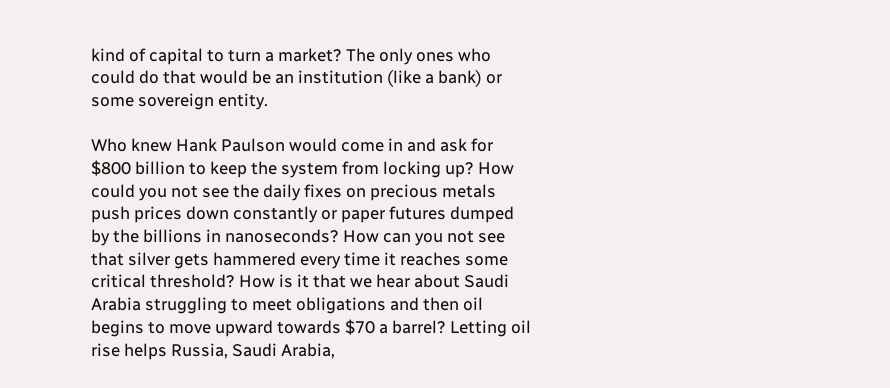kind of capital to turn a market? The only ones who could do that would be an institution (like a bank) or some sovereign entity.

Who knew Hank Paulson would come in and ask for $800 billion to keep the system from locking up? How could you not see the daily fixes on precious metals push prices down constantly or paper futures dumped by the billions in nanoseconds? How can you not see that silver gets hammered every time it reaches some critical threshold? How is it that we hear about Saudi Arabia struggling to meet obligations and then oil begins to move upward towards $70 a barrel? Letting oil rise helps Russia, Saudi Arabia,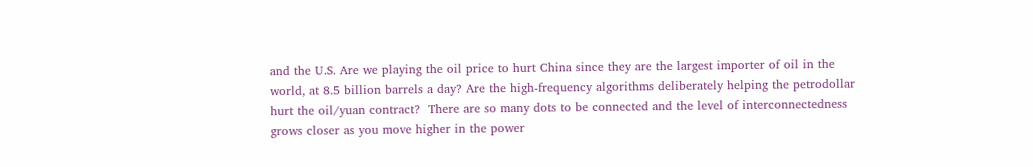and the U.S. Are we playing the oil price to hurt China since they are the largest importer of oil in the world, at 8.5 billion barrels a day? Are the high-frequency algorithms deliberately helping the petrodollar hurt the oil/yuan contract?  There are so many dots to be connected and the level of interconnectedness grows closer as you move higher in the power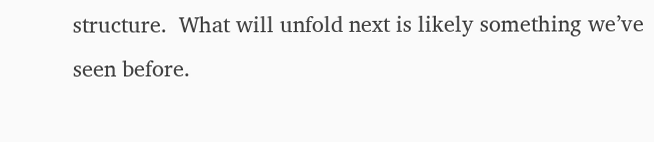structure.  What will unfold next is likely something we’ve seen before.